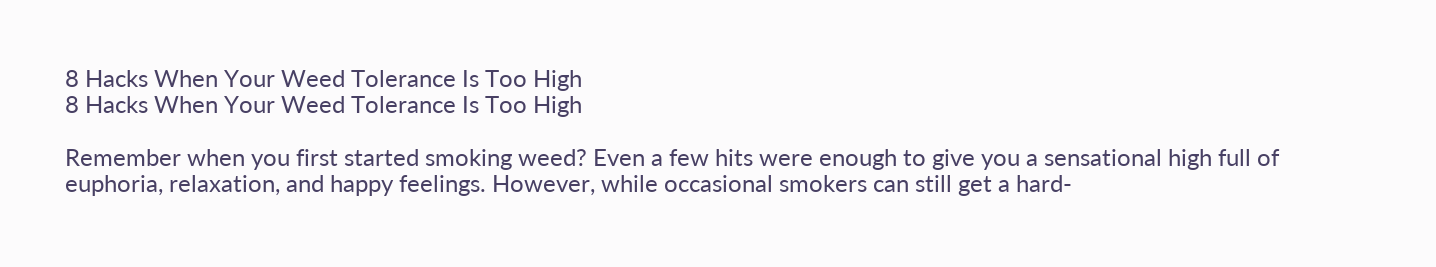8 Hacks When Your Weed Tolerance Is Too High
8 Hacks When Your Weed Tolerance Is Too High

Remember when you first started smoking weed? Even a few hits were enough to give you a sensational high full of euphoria, relaxation, and happy feelings. However, while occasional smokers can still get a hard-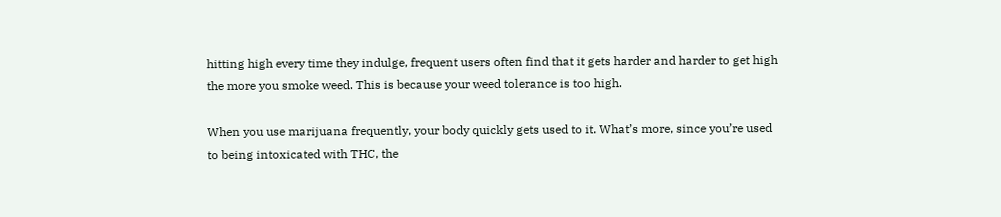hitting high every time they indulge, frequent users often find that it gets harder and harder to get high the more you smoke weed. This is because your weed tolerance is too high.

When you use marijuana frequently, your body quickly gets used to it. What’s more, since you’re used to being intoxicated with THC, the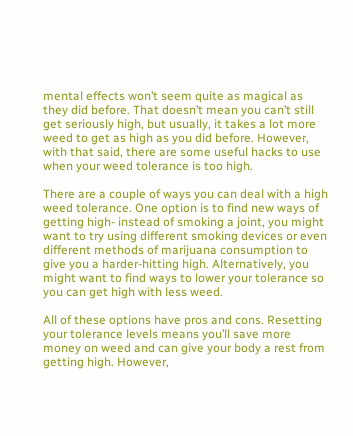mental effects won’t seem quite as magical as they did before. That doesn’t mean you can’t still get seriously high, but usually, it takes a lot more weed to get as high as you did before. However, with that said, there are some useful hacks to use when your weed tolerance is too high.

There are a couple of ways you can deal with a high weed tolerance. One option is to find new ways of getting high- instead of smoking a joint, you might want to try using different smoking devices or even different methods of marijuana consumption to give you a harder-hitting high. Alternatively, you might want to find ways to lower your tolerance so you can get high with less weed.

All of these options have pros and cons. Resetting your tolerance levels means you’ll save more money on weed and can give your body a rest from getting high. However,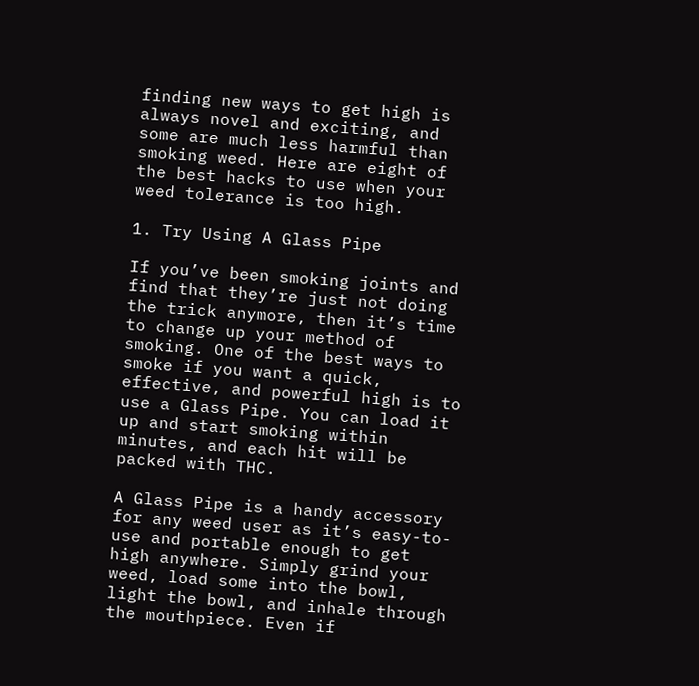finding new ways to get high is always novel and exciting, and some are much less harmful than smoking weed. Here are eight of the best hacks to use when your weed tolerance is too high.

1. Try Using A Glass Pipe

If you’ve been smoking joints and find that they’re just not doing the trick anymore, then it’s time to change up your method of smoking. One of the best ways to smoke if you want a quick, effective, and powerful high is to use a Glass Pipe. You can load it up and start smoking within minutes, and each hit will be packed with THC.

A Glass Pipe is a handy accessory for any weed user as it’s easy-to-use and portable enough to get high anywhere. Simply grind your weed, load some into the bowl, light the bowl, and inhale through the mouthpiece. Even if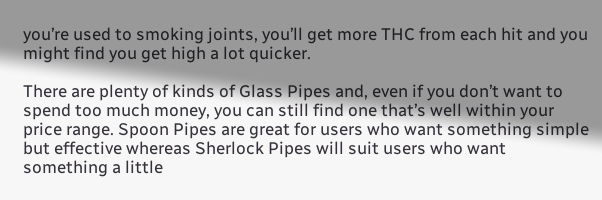you’re used to smoking joints, you’ll get more THC from each hit and you might find you get high a lot quicker.

There are plenty of kinds of Glass Pipes and, even if you don’t want to spend too much money, you can still find one that’s well within your price range. Spoon Pipes are great for users who want something simple but effective whereas Sherlock Pipes will suit users who want something a little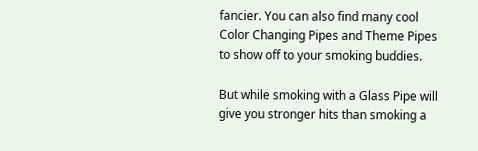fancier. You can also find many cool Color Changing Pipes and Theme Pipes to show off to your smoking buddies.

But while smoking with a Glass Pipe will give you stronger hits than smoking a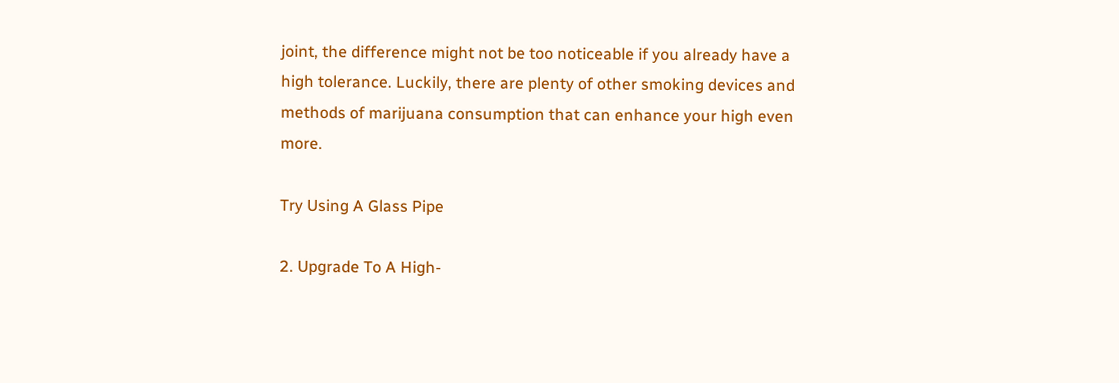joint, the difference might not be too noticeable if you already have a high tolerance. Luckily, there are plenty of other smoking devices and methods of marijuana consumption that can enhance your high even more.

Try Using A Glass Pipe

2. Upgrade To A High-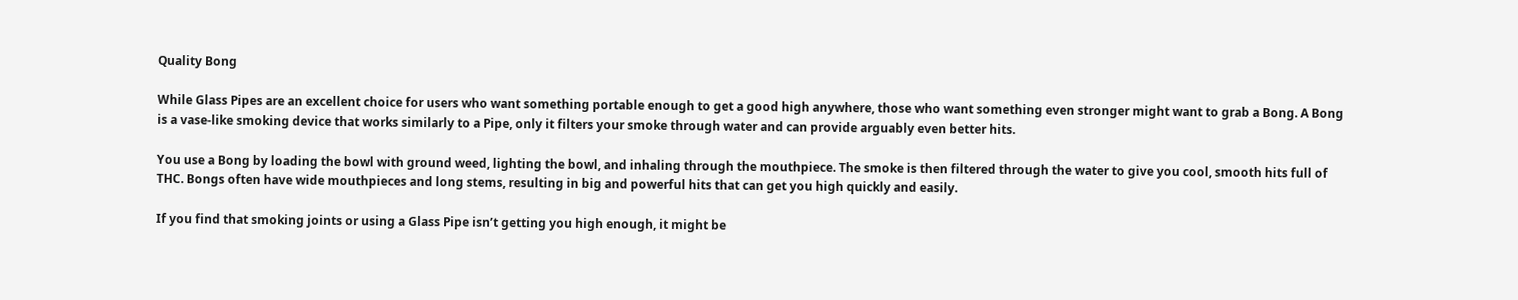Quality Bong

While Glass Pipes are an excellent choice for users who want something portable enough to get a good high anywhere, those who want something even stronger might want to grab a Bong. A Bong is a vase-like smoking device that works similarly to a Pipe, only it filters your smoke through water and can provide arguably even better hits.

You use a Bong by loading the bowl with ground weed, lighting the bowl, and inhaling through the mouthpiece. The smoke is then filtered through the water to give you cool, smooth hits full of THC. Bongs often have wide mouthpieces and long stems, resulting in big and powerful hits that can get you high quickly and easily.

If you find that smoking joints or using a Glass Pipe isn’t getting you high enough, it might be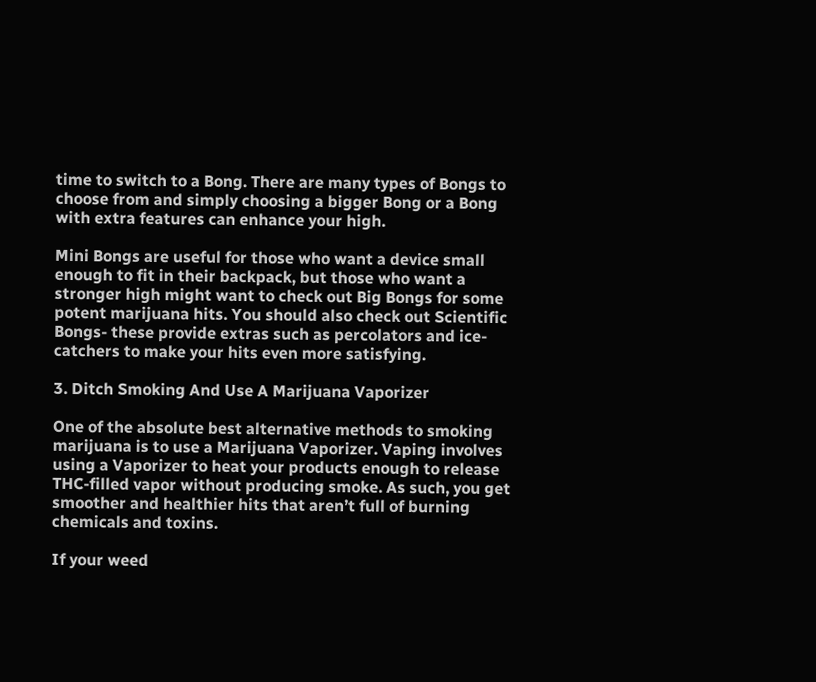time to switch to a Bong. There are many types of Bongs to choose from and simply choosing a bigger Bong or a Bong with extra features can enhance your high.

Mini Bongs are useful for those who want a device small enough to fit in their backpack, but those who want a stronger high might want to check out Big Bongs for some potent marijuana hits. You should also check out Scientific Bongs- these provide extras such as percolators and ice-catchers to make your hits even more satisfying.

3. Ditch Smoking And Use A Marijuana Vaporizer

One of the absolute best alternative methods to smoking marijuana is to use a Marijuana Vaporizer. Vaping involves using a Vaporizer to heat your products enough to release THC-filled vapor without producing smoke. As such, you get smoother and healthier hits that aren’t full of burning chemicals and toxins.

If your weed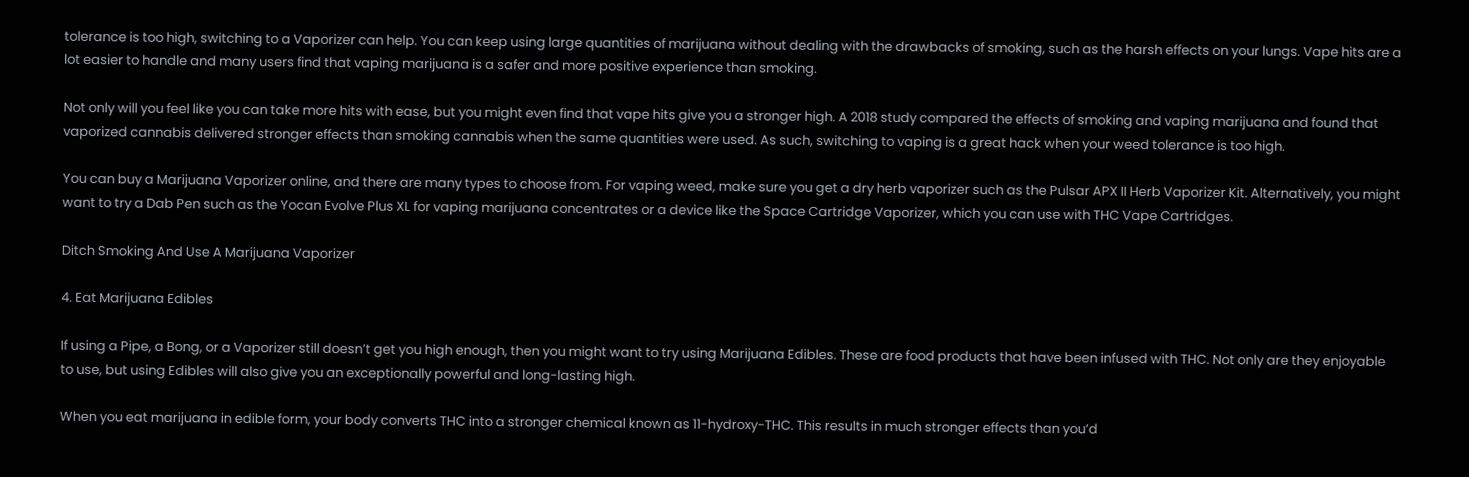tolerance is too high, switching to a Vaporizer can help. You can keep using large quantities of marijuana without dealing with the drawbacks of smoking, such as the harsh effects on your lungs. Vape hits are a lot easier to handle and many users find that vaping marijuana is a safer and more positive experience than smoking.

Not only will you feel like you can take more hits with ease, but you might even find that vape hits give you a stronger high. A 2018 study compared the effects of smoking and vaping marijuana and found that vaporized cannabis delivered stronger effects than smoking cannabis when the same quantities were used. As such, switching to vaping is a great hack when your weed tolerance is too high.

You can buy a Marijuana Vaporizer online, and there are many types to choose from. For vaping weed, make sure you get a dry herb vaporizer such as the Pulsar APX II Herb Vaporizer Kit. Alternatively, you might want to try a Dab Pen such as the Yocan Evolve Plus XL for vaping marijuana concentrates or a device like the Space Cartridge Vaporizer, which you can use with THC Vape Cartridges.

Ditch Smoking And Use A Marijuana Vaporizer

4. Eat Marijuana Edibles

If using a Pipe, a Bong, or a Vaporizer still doesn’t get you high enough, then you might want to try using Marijuana Edibles. These are food products that have been infused with THC. Not only are they enjoyable to use, but using Edibles will also give you an exceptionally powerful and long-lasting high.

When you eat marijuana in edible form, your body converts THC into a stronger chemical known as 11-hydroxy-THC. This results in much stronger effects than you’d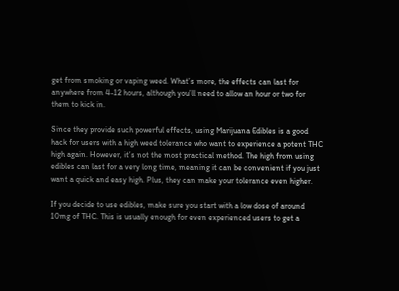get from smoking or vaping weed. What’s more, the effects can last for anywhere from 4-12 hours, although you’ll need to allow an hour or two for them to kick in.

Since they provide such powerful effects, using Marijuana Edibles is a good hack for users with a high weed tolerance who want to experience a potent THC high again. However, it’s not the most practical method. The high from using edibles can last for a very long time, meaning it can be convenient if you just want a quick and easy high. Plus, they can make your tolerance even higher.

If you decide to use edibles, make sure you start with a low dose of around 10mg of THC. This is usually enough for even experienced users to get a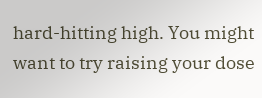hard-hitting high. You might want to try raising your dose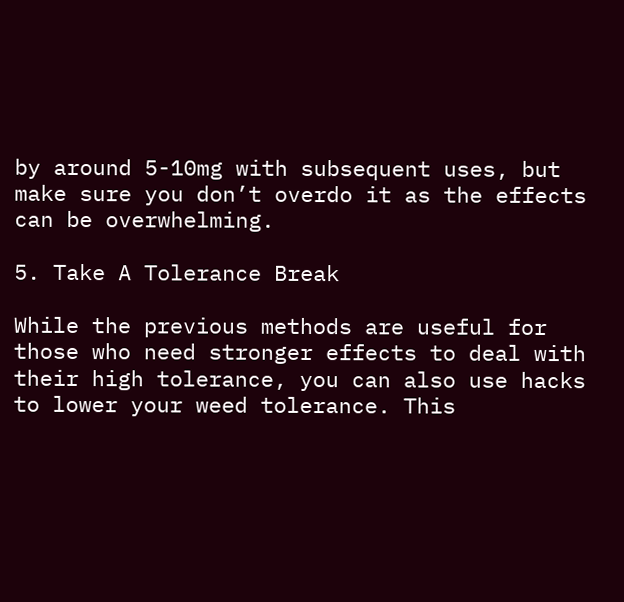by around 5-10mg with subsequent uses, but make sure you don’t overdo it as the effects can be overwhelming.

5. Take A Tolerance Break

While the previous methods are useful for those who need stronger effects to deal with their high tolerance, you can also use hacks to lower your weed tolerance. This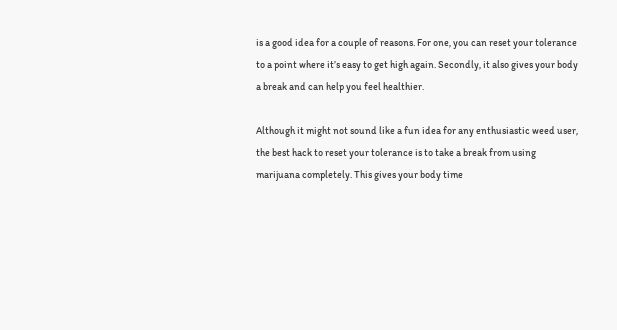is a good idea for a couple of reasons. For one, you can reset your tolerance to a point where it’s easy to get high again. Secondly, it also gives your body a break and can help you feel healthier.

Although it might not sound like a fun idea for any enthusiastic weed user, the best hack to reset your tolerance is to take a break from using marijuana completely. This gives your body time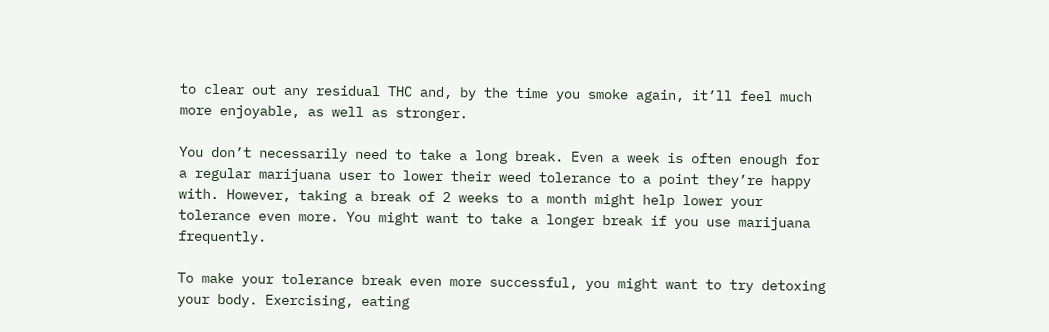to clear out any residual THC and, by the time you smoke again, it’ll feel much more enjoyable, as well as stronger.

You don’t necessarily need to take a long break. Even a week is often enough for a regular marijuana user to lower their weed tolerance to a point they’re happy with. However, taking a break of 2 weeks to a month might help lower your tolerance even more. You might want to take a longer break if you use marijuana frequently.

To make your tolerance break even more successful, you might want to try detoxing your body. Exercising, eating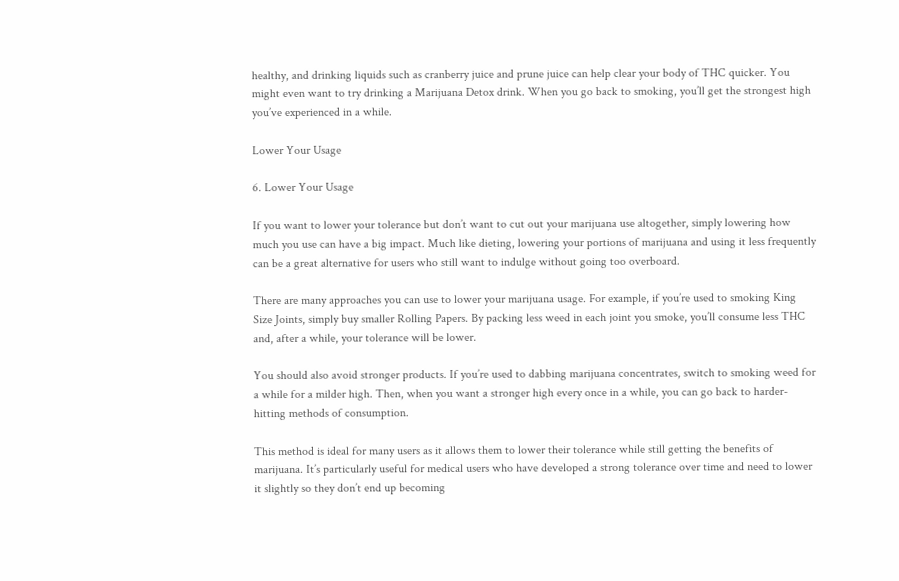healthy, and drinking liquids such as cranberry juice and prune juice can help clear your body of THC quicker. You might even want to try drinking a Marijuana Detox drink. When you go back to smoking, you’ll get the strongest high you’ve experienced in a while.

Lower Your Usage

6. Lower Your Usage

If you want to lower your tolerance but don’t want to cut out your marijuana use altogether, simply lowering how much you use can have a big impact. Much like dieting, lowering your portions of marijuana and using it less frequently can be a great alternative for users who still want to indulge without going too overboard.

There are many approaches you can use to lower your marijuana usage. For example, if you’re used to smoking King Size Joints, simply buy smaller Rolling Papers. By packing less weed in each joint you smoke, you’ll consume less THC and, after a while, your tolerance will be lower.

You should also avoid stronger products. If you’re used to dabbing marijuana concentrates, switch to smoking weed for a while for a milder high. Then, when you want a stronger high every once in a while, you can go back to harder-hitting methods of consumption.

This method is ideal for many users as it allows them to lower their tolerance while still getting the benefits of marijuana. It’s particularly useful for medical users who have developed a strong tolerance over time and need to lower it slightly so they don’t end up becoming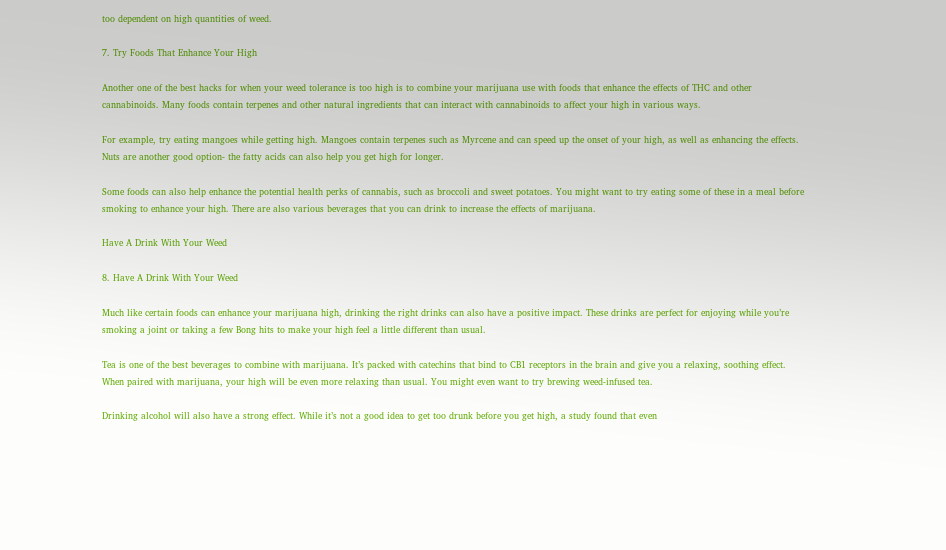too dependent on high quantities of weed.

7. Try Foods That Enhance Your High

Another one of the best hacks for when your weed tolerance is too high is to combine your marijuana use with foods that enhance the effects of THC and other cannabinoids. Many foods contain terpenes and other natural ingredients that can interact with cannabinoids to affect your high in various ways.

For example, try eating mangoes while getting high. Mangoes contain terpenes such as Myrcene and can speed up the onset of your high, as well as enhancing the effects. Nuts are another good option- the fatty acids can also help you get high for longer.

Some foods can also help enhance the potential health perks of cannabis, such as broccoli and sweet potatoes. You might want to try eating some of these in a meal before smoking to enhance your high. There are also various beverages that you can drink to increase the effects of marijuana.

Have A Drink With Your Weed

8. Have A Drink With Your Weed

Much like certain foods can enhance your marijuana high, drinking the right drinks can also have a positive impact. These drinks are perfect for enjoying while you’re smoking a joint or taking a few Bong hits to make your high feel a little different than usual.

Tea is one of the best beverages to combine with marijuana. It’s packed with catechins that bind to CB1 receptors in the brain and give you a relaxing, soothing effect. When paired with marijuana, your high will be even more relaxing than usual. You might even want to try brewing weed-infused tea.

Drinking alcohol will also have a strong effect. While it’s not a good idea to get too drunk before you get high, a study found that even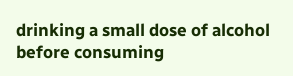drinking a small dose of alcohol before consuming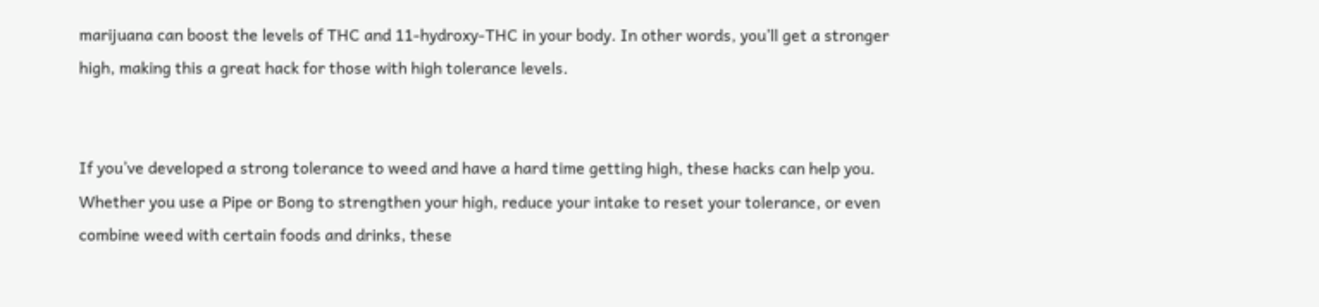marijuana can boost the levels of THC and 11-hydroxy-THC in your body. In other words, you’ll get a stronger high, making this a great hack for those with high tolerance levels.


If you’ve developed a strong tolerance to weed and have a hard time getting high, these hacks can help you. Whether you use a Pipe or Bong to strengthen your high, reduce your intake to reset your tolerance, or even combine weed with certain foods and drinks, these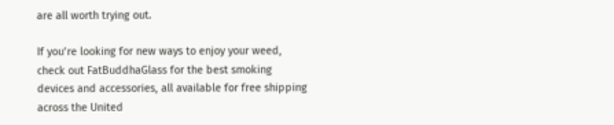are all worth trying out.

If you’re looking for new ways to enjoy your weed, check out FatBuddhaGlass for the best smoking devices and accessories, all available for free shipping across the United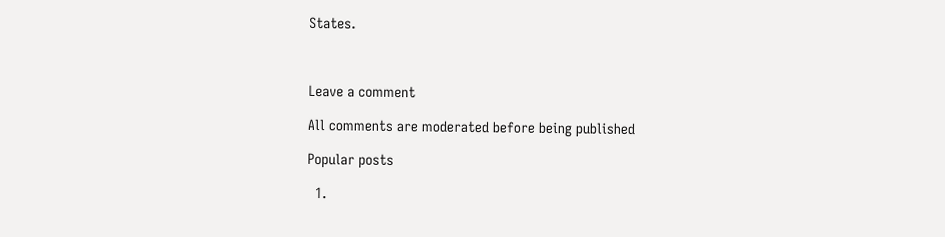States.



Leave a comment

All comments are moderated before being published

Popular posts

  1.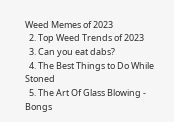Weed Memes of 2023
  2. Top Weed Trends of 2023
  3. Can you eat dabs?
  4. The Best Things to Do While Stoned
  5. The Art Of Glass Blowing - Bongs